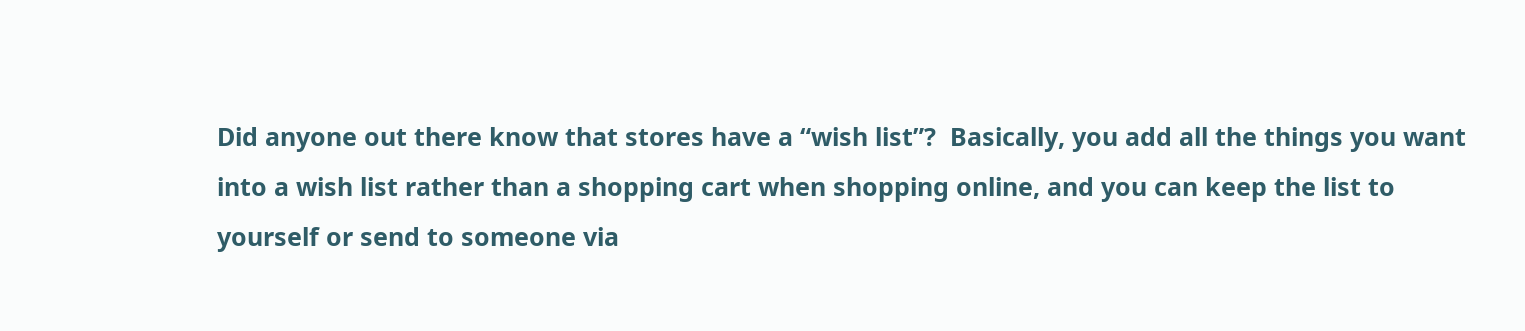Did anyone out there know that stores have a “wish list”?  Basically, you add all the things you want into a wish list rather than a shopping cart when shopping online, and you can keep the list to yourself or send to someone via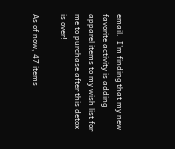email.  I’m finding that my new favorite activity is adding apparel items to my wish list for me to purchase after this detox is over!

As of now, 47 items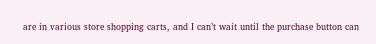are in various store shopping carts, and I can’t wait until the purchase button can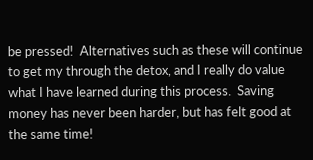be pressed!  Alternatives such as these will continue to get my through the detox, and I really do value what I have learned during this process.  Saving money has never been harder, but has felt good at the same time!